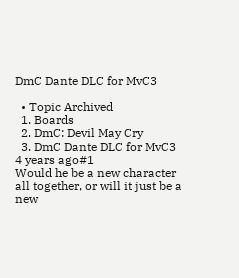DmC Dante DLC for MvC3

  • Topic Archived
  1. Boards
  2. DmC: Devil May Cry
  3. DmC Dante DLC for MvC3
4 years ago#1
Would he be a new character all together, or will it just be a new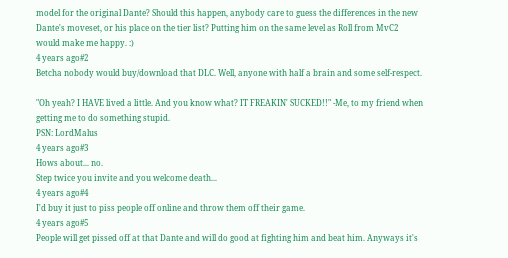model for the original Dante? Should this happen, anybody care to guess the differences in the new Dante's moveset, or his place on the tier list? Putting him on the same level as Roll from MvC2 would make me happy. :)
4 years ago#2
Betcha nobody would buy/download that DLC. Well, anyone with half a brain and some self-respect.

"Oh yeah? I HAVE lived a little. And you know what? IT FREAKIN' SUCKED!!" -Me, to my friend when getting me to do something stupid.
PSN: LordMalus
4 years ago#3
Hows about... no.
Step twice you invite and you welcome death...
4 years ago#4
I'd buy it just to piss people off online and throw them off their game.
4 years ago#5
People will get pissed off at that Dante and will do good at fighting him and beat him. Anyways it's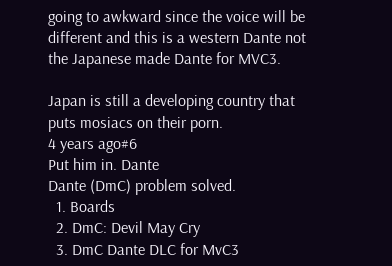going to awkward since the voice will be different and this is a western Dante not the Japanese made Dante for MVC3.

Japan is still a developing country that puts mosiacs on their porn.
4 years ago#6
Put him in. Dante
Dante (DmC) problem solved.
  1. Boards
  2. DmC: Devil May Cry
  3. DmC Dante DLC for MvC3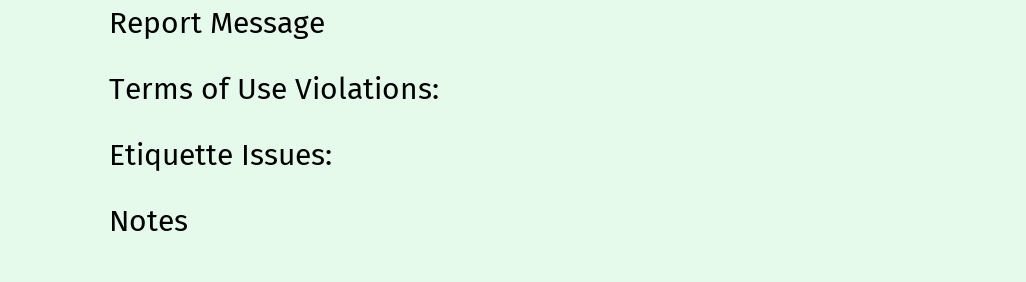Report Message

Terms of Use Violations:

Etiquette Issues:

Notes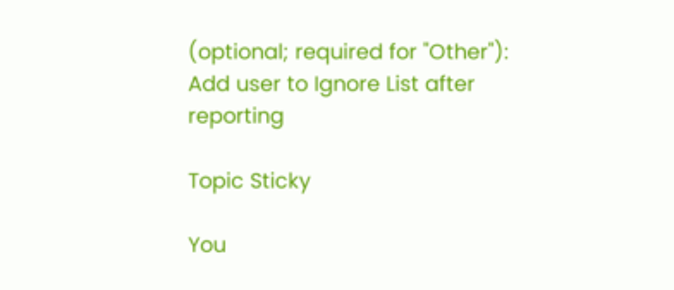(optional; required for "Other"):
Add user to Ignore List after reporting

Topic Sticky

You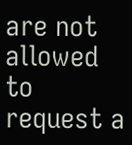are not allowed to request a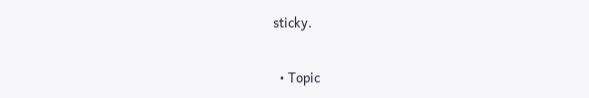sticky.

  • Topic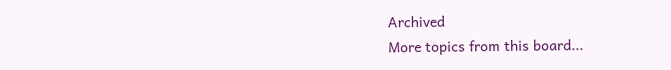Archived
More topics from this board...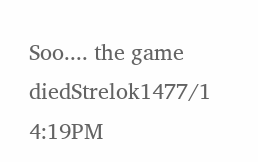Soo.... the game diedStrelok1477/1 4:19PM